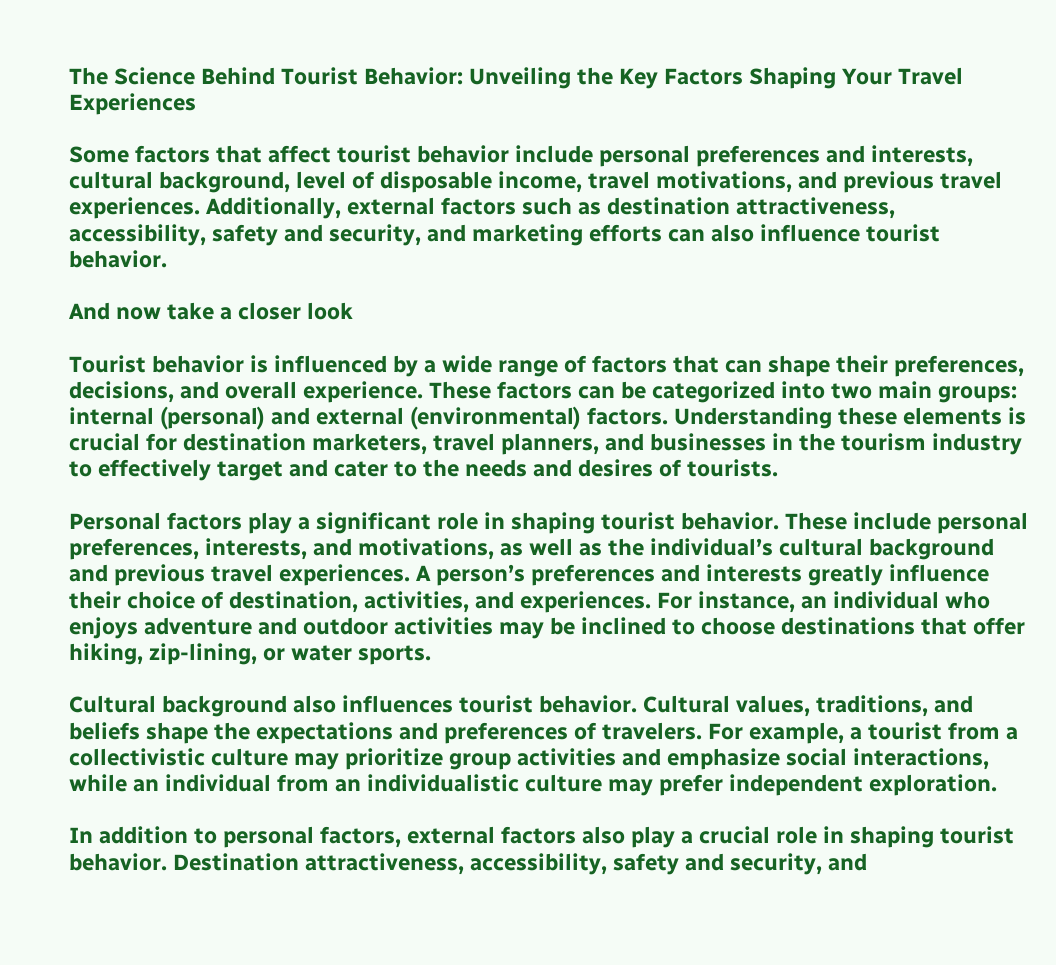The Science Behind Tourist Behavior: Unveiling the Key Factors Shaping Your Travel Experiences

Some factors that affect tourist behavior include personal preferences and interests, cultural background, level of disposable income, travel motivations, and previous travel experiences. Additionally, external factors such as destination attractiveness, accessibility, safety and security, and marketing efforts can also influence tourist behavior.

And now take a closer look

Tourist behavior is influenced by a wide range of factors that can shape their preferences, decisions, and overall experience. These factors can be categorized into two main groups: internal (personal) and external (environmental) factors. Understanding these elements is crucial for destination marketers, travel planners, and businesses in the tourism industry to effectively target and cater to the needs and desires of tourists.

Personal factors play a significant role in shaping tourist behavior. These include personal preferences, interests, and motivations, as well as the individual’s cultural background and previous travel experiences. A person’s preferences and interests greatly influence their choice of destination, activities, and experiences. For instance, an individual who enjoys adventure and outdoor activities may be inclined to choose destinations that offer hiking, zip-lining, or water sports.

Cultural background also influences tourist behavior. Cultural values, traditions, and beliefs shape the expectations and preferences of travelers. For example, a tourist from a collectivistic culture may prioritize group activities and emphasize social interactions, while an individual from an individualistic culture may prefer independent exploration.

In addition to personal factors, external factors also play a crucial role in shaping tourist behavior. Destination attractiveness, accessibility, safety and security, and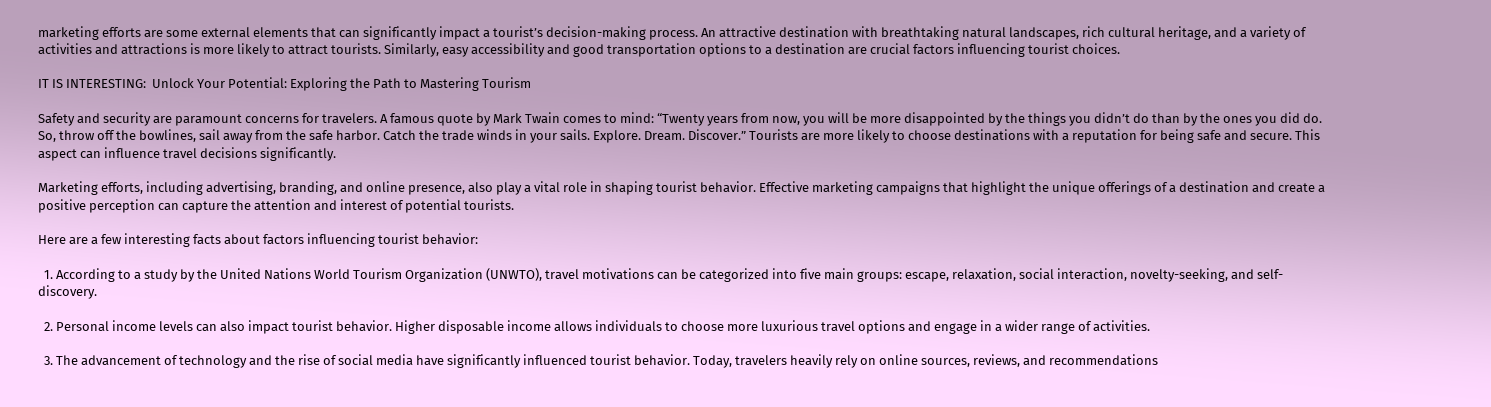marketing efforts are some external elements that can significantly impact a tourist’s decision-making process. An attractive destination with breathtaking natural landscapes, rich cultural heritage, and a variety of activities and attractions is more likely to attract tourists. Similarly, easy accessibility and good transportation options to a destination are crucial factors influencing tourist choices.

IT IS INTERESTING:  Unlock Your Potential: Exploring the Path to Mastering Tourism

Safety and security are paramount concerns for travelers. A famous quote by Mark Twain comes to mind: “Twenty years from now, you will be more disappointed by the things you didn’t do than by the ones you did do. So, throw off the bowlines, sail away from the safe harbor. Catch the trade winds in your sails. Explore. Dream. Discover.” Tourists are more likely to choose destinations with a reputation for being safe and secure. This aspect can influence travel decisions significantly.

Marketing efforts, including advertising, branding, and online presence, also play a vital role in shaping tourist behavior. Effective marketing campaigns that highlight the unique offerings of a destination and create a positive perception can capture the attention and interest of potential tourists.

Here are a few interesting facts about factors influencing tourist behavior:

  1. According to a study by the United Nations World Tourism Organization (UNWTO), travel motivations can be categorized into five main groups: escape, relaxation, social interaction, novelty-seeking, and self-discovery.

  2. Personal income levels can also impact tourist behavior. Higher disposable income allows individuals to choose more luxurious travel options and engage in a wider range of activities.

  3. The advancement of technology and the rise of social media have significantly influenced tourist behavior. Today, travelers heavily rely on online sources, reviews, and recommendations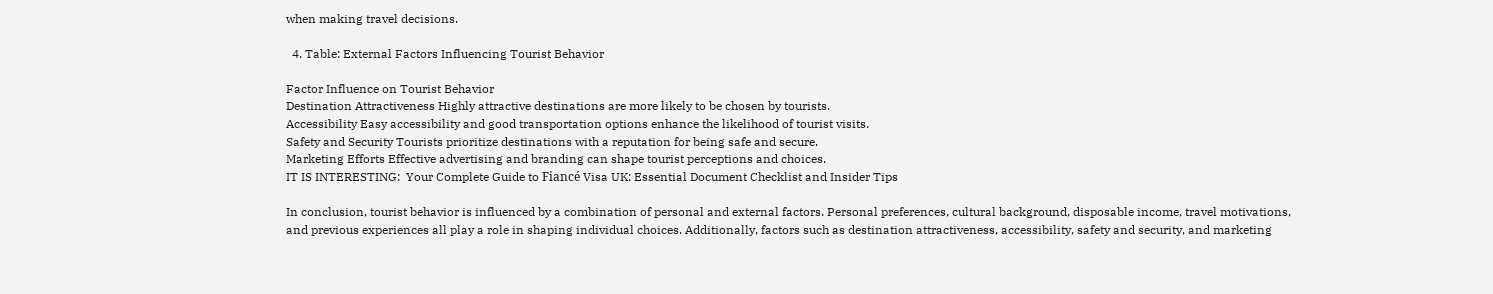when making travel decisions.

  4. Table: External Factors Influencing Tourist Behavior

Factor Influence on Tourist Behavior
Destination Attractiveness Highly attractive destinations are more likely to be chosen by tourists.
Accessibility Easy accessibility and good transportation options enhance the likelihood of tourist visits.
Safety and Security Tourists prioritize destinations with a reputation for being safe and secure.
Marketing Efforts Effective advertising and branding can shape tourist perceptions and choices.
IT IS INTERESTING:  Your Complete Guide to Fiancé Visa UK: Essential Document Checklist and Insider Tips

In conclusion, tourist behavior is influenced by a combination of personal and external factors. Personal preferences, cultural background, disposable income, travel motivations, and previous experiences all play a role in shaping individual choices. Additionally, factors such as destination attractiveness, accessibility, safety and security, and marketing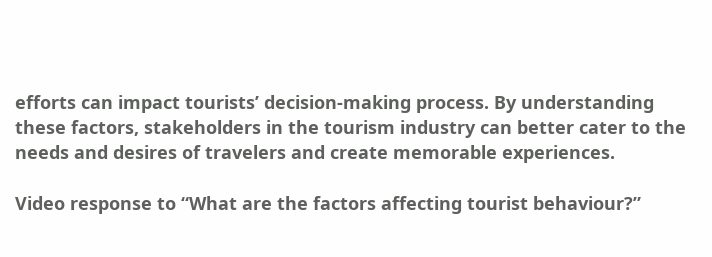efforts can impact tourists’ decision-making process. By understanding these factors, stakeholders in the tourism industry can better cater to the needs and desires of travelers and create memorable experiences.

Video response to “What are the factors affecting tourist behaviour?”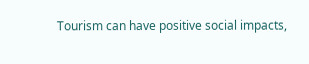Tourism can have positive social impacts,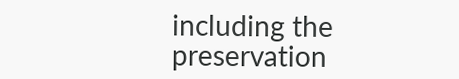including the preservation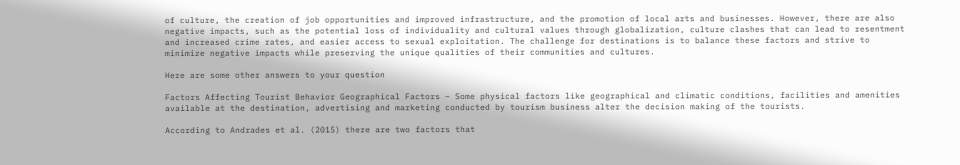of culture, the creation of job opportunities and improved infrastructure, and the promotion of local arts and businesses. However, there are also negative impacts, such as the potential loss of individuality and cultural values through globalization, culture clashes that can lead to resentment and increased crime rates, and easier access to sexual exploitation. The challenge for destinations is to balance these factors and strive to minimize negative impacts while preserving the unique qualities of their communities and cultures.

Here are some other answers to your question

Factors Affecting Tourist Behavior Geographical Factors − Some physical factors like geographical and climatic conditions, facilities and amenities available at the destination, advertising and marketing conducted by tourism business alter the decision making of the tourists.

According to Andrades et al. (2015) there are two factors that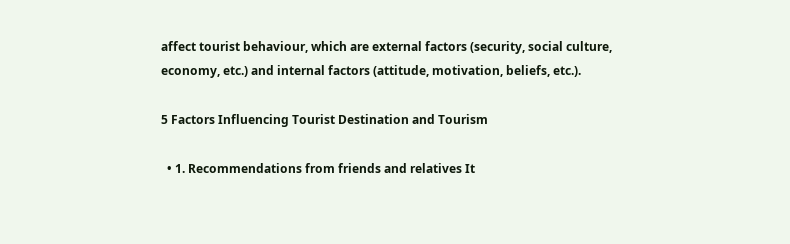affect tourist behaviour, which are external factors (security, social culture, economy, etc.) and internal factors (attitude, motivation, beliefs, etc.).

5 Factors Influencing Tourist Destination and Tourism

  • 1. Recommendations from friends and relatives It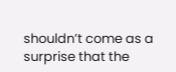shouldn’t come as a surprise that the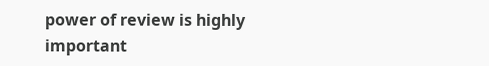power of review is highly important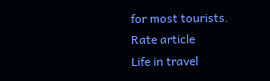for most tourists.
Rate article
Life in travel